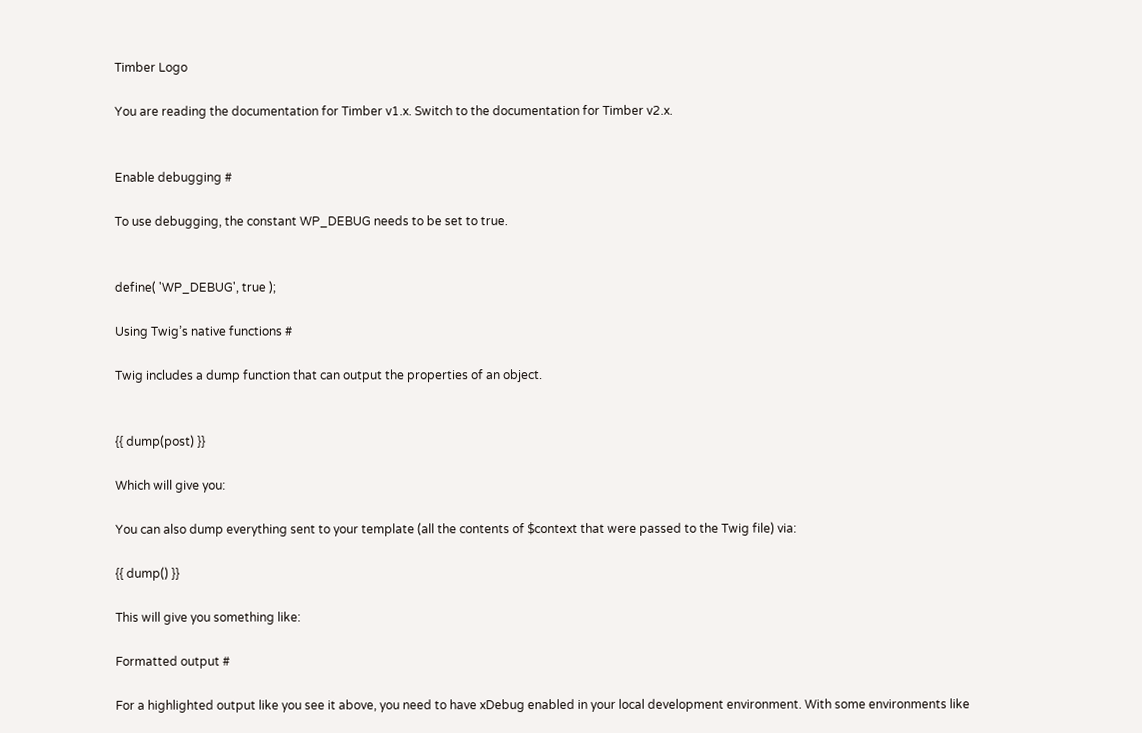Timber Logo

You are reading the documentation for Timber v1.x. Switch to the documentation for Timber v2.x.


Enable debugging #

To use debugging, the constant WP_DEBUG needs to be set to true.


define( 'WP_DEBUG', true );

Using Twig’s native functions #

Twig includes a dump function that can output the properties of an object.


{{ dump(post) }}

Which will give you:

You can also dump everything sent to your template (all the contents of $context that were passed to the Twig file) via:

{{ dump() }}

This will give you something like:

Formatted output #

For a highlighted output like you see it above, you need to have xDebug enabled in your local development environment. With some environments like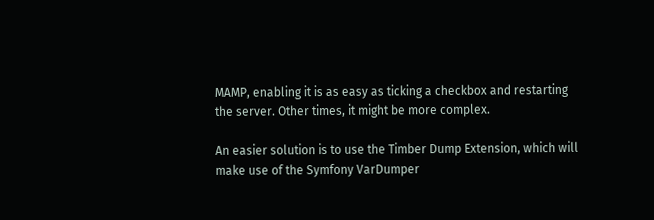MAMP, enabling it is as easy as ticking a checkbox and restarting the server. Other times, it might be more complex.

An easier solution is to use the Timber Dump Extension, which will make use of the Symfony VarDumper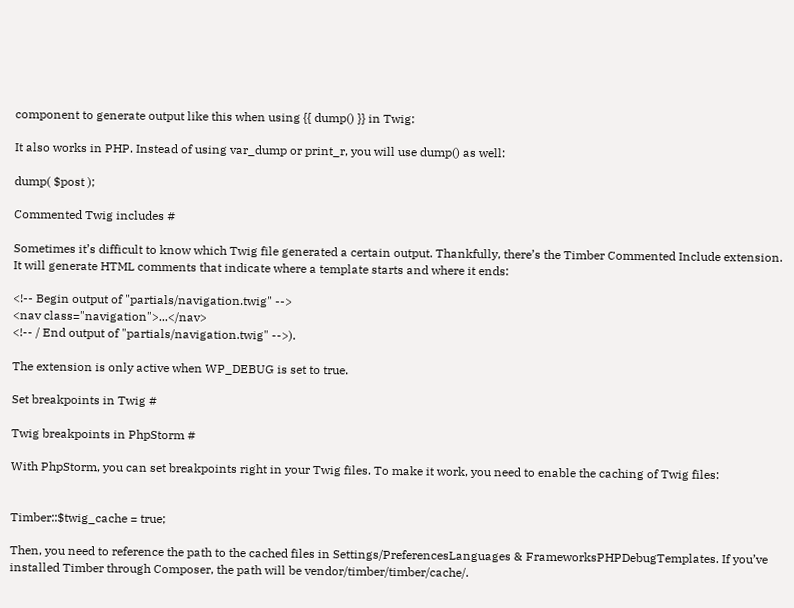component to generate output like this when using {{ dump() }} in Twig:

It also works in PHP. Instead of using var_dump or print_r, you will use dump() as well:

dump( $post );

Commented Twig includes #

Sometimes it’s difficult to know which Twig file generated a certain output. Thankfully, there’s the Timber Commented Include extension. It will generate HTML comments that indicate where a template starts and where it ends:

<!-- Begin output of "partials/navigation.twig" -->
<nav class="navigation">...</nav>
<!-- / End output of "partials/navigation.twig" -->).

The extension is only active when WP_DEBUG is set to true.

Set breakpoints in Twig #

Twig breakpoints in PhpStorm #

With PhpStorm, you can set breakpoints right in your Twig files. To make it work, you need to enable the caching of Twig files:


Timber::$twig_cache = true;

Then, you need to reference the path to the cached files in Settings/PreferencesLanguages & FrameworksPHPDebugTemplates. If you’ve installed Timber through Composer, the path will be vendor/timber/timber/cache/.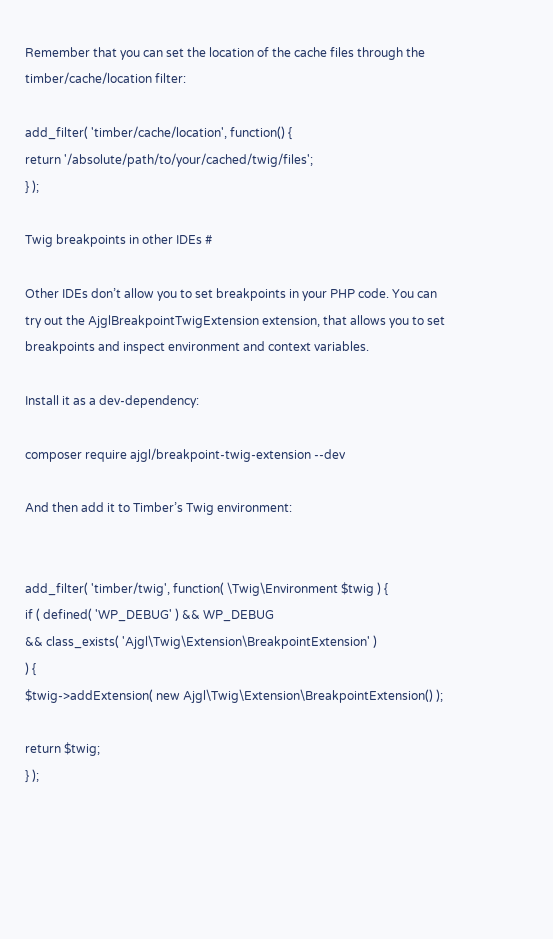Remember that you can set the location of the cache files through the timber/cache/location filter:

add_filter( 'timber/cache/location', function() {
return '/absolute/path/to/your/cached/twig/files';
} );

Twig breakpoints in other IDEs #

Other IDEs don’t allow you to set breakpoints in your PHP code. You can try out the AjglBreakpointTwigExtension extension, that allows you to set breakpoints and inspect environment and context variables.

Install it as a dev-dependency:

composer require ajgl/breakpoint-twig-extension --dev

And then add it to Timber’s Twig environment:


add_filter( 'timber/twig', function( \Twig\Environment $twig ) {
if ( defined( 'WP_DEBUG' ) && WP_DEBUG
&& class_exists( 'Ajgl\Twig\Extension\BreakpointExtension' )
) {
$twig->addExtension( new Ajgl\Twig\Extension\BreakpointExtension() );

return $twig;
} );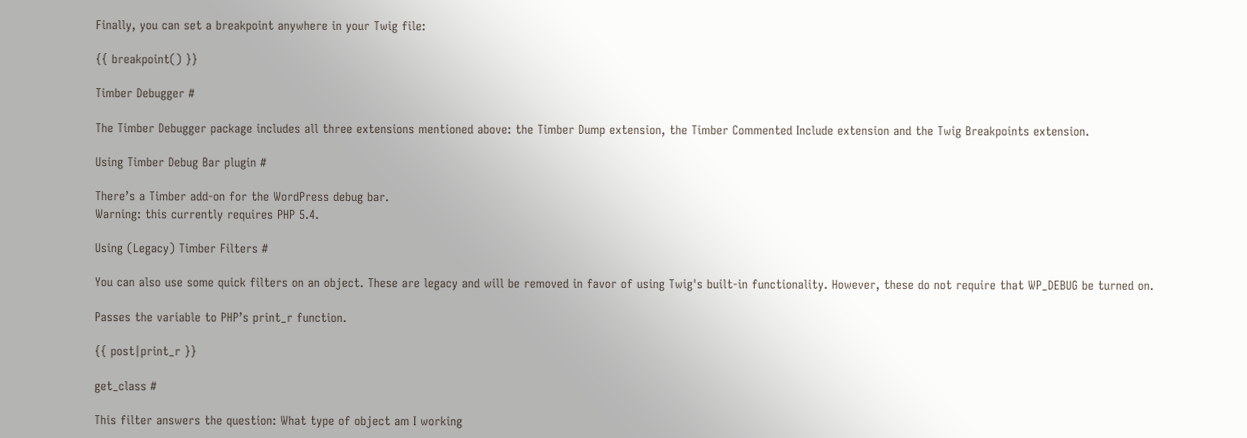Finally, you can set a breakpoint anywhere in your Twig file:

{{ breakpoint() }}

Timber Debugger #

The Timber Debugger package includes all three extensions mentioned above: the Timber Dump extension, the Timber Commented Include extension and the Twig Breakpoints extension.

Using Timber Debug Bar plugin #

There’s a Timber add-on for the WordPress debug bar.
Warning: this currently requires PHP 5.4.

Using (Legacy) Timber Filters #

You can also use some quick filters on an object. These are legacy and will be removed in favor of using Twig's built-in functionality. However, these do not require that WP_DEBUG be turned on.

Passes the variable to PHP’s print_r function.

{{ post|print_r }}

get_class #

This filter answers the question: What type of object am I working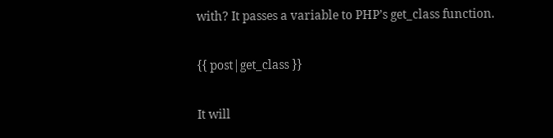with? It passes a variable to PHP’s get_class function.

{{ post|get_class }}

It will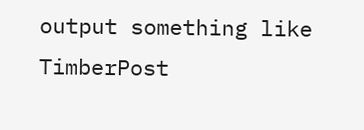output something like TimberPost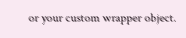or your custom wrapper object.